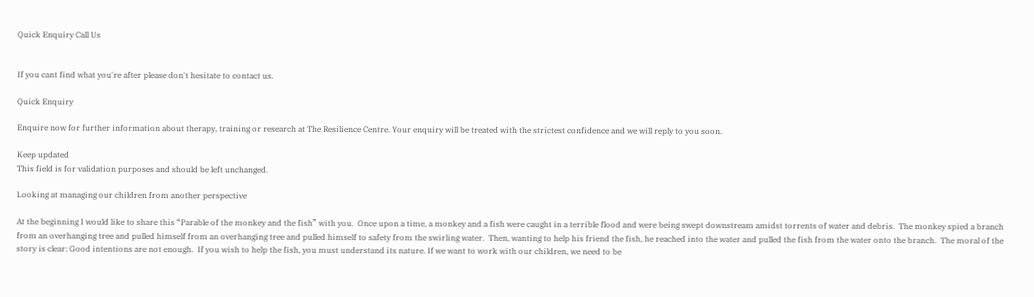Quick Enquiry Call Us


If you cant find what you're after please don't hesitate to contact us.

Quick Enquiry

Enquire now for further information about therapy, training or research at The Resilience Centre. Your enquiry will be treated with the strictest confidence and we will reply to you soon.

Keep updated
This field is for validation purposes and should be left unchanged.

Looking at managing our children from another perspective

At the beginning I would like to share this “Parable of the monkey and the fish” with you.  Once upon a time, a monkey and a fish were caught in a terrible flood and were being swept downstream amidst torrents of water and debris.  The monkey spied a branch from an overhanging tree and pulled himself from an overhanging tree and pulled himself to safety from the swirling water.  Then, wanting to help his friend the fish, he reached into the water and pulled the fish from the water onto the branch.  The moral of the story is clear: Good intentions are not enough.  If you wish to help the fish, you must understand its nature. If we want to work with our children, we need to be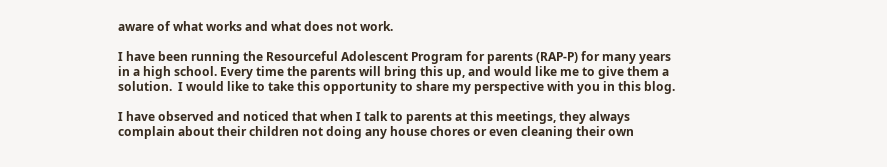aware of what works and what does not work.

I have been running the Resourceful Adolescent Program for parents (RAP-P) for many years in a high school. Every time the parents will bring this up, and would like me to give them a solution.  I would like to take this opportunity to share my perspective with you in this blog.

I have observed and noticed that when I talk to parents at this meetings, they always complain about their children not doing any house chores or even cleaning their own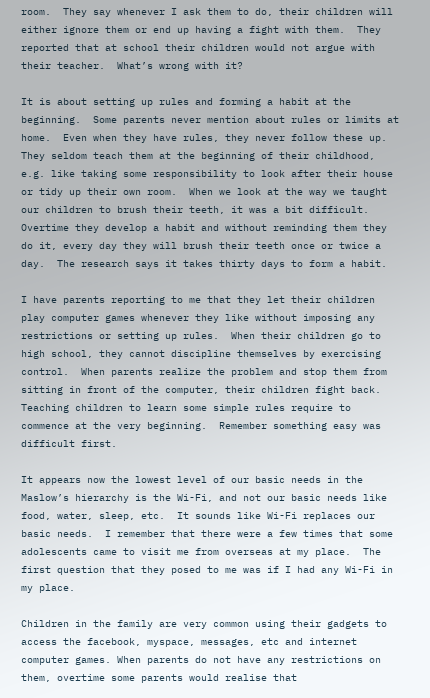room.  They say whenever I ask them to do, their children will either ignore them or end up having a fight with them.  They reported that at school their children would not argue with their teacher.  What’s wrong with it?

It is about setting up rules and forming a habit at the beginning.  Some parents never mention about rules or limits at home.  Even when they have rules, they never follow these up.  They seldom teach them at the beginning of their childhood, e.g. like taking some responsibility to look after their house or tidy up their own room.  When we look at the way we taught our children to brush their teeth, it was a bit difficult.  Overtime they develop a habit and without reminding them they do it, every day they will brush their teeth once or twice a day.  The research says it takes thirty days to form a habit.

I have parents reporting to me that they let their children play computer games whenever they like without imposing any restrictions or setting up rules.  When their children go to high school, they cannot discipline themselves by exercising control.  When parents realize the problem and stop them from sitting in front of the computer, their children fight back.  Teaching children to learn some simple rules require to commence at the very beginning.  Remember something easy was difficult first.

It appears now the lowest level of our basic needs in the Maslow’s hierarchy is the Wi-Fi, and not our basic needs like food, water, sleep, etc.  It sounds like Wi-Fi replaces our basic needs.  I remember that there were a few times that some adolescents came to visit me from overseas at my place.  The first question that they posed to me was if I had any Wi-Fi in my place.

Children in the family are very common using their gadgets to access the facebook, myspace, messages, etc and internet computer games. When parents do not have any restrictions on them, overtime some parents would realise that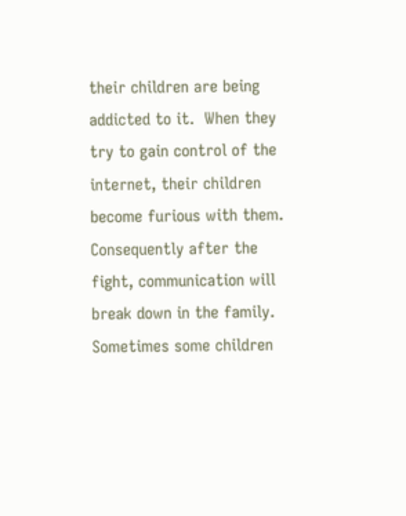their children are being addicted to it.  When they try to gain control of the internet, their children become furious with them.  Consequently after the fight, communication will break down in the family.  Sometimes some children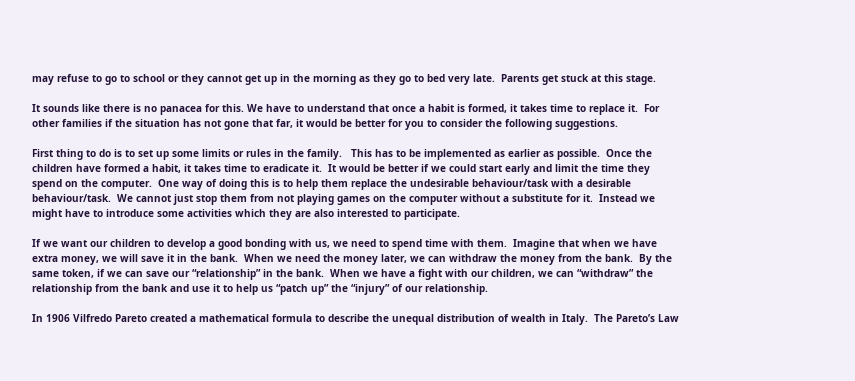may refuse to go to school or they cannot get up in the morning as they go to bed very late.  Parents get stuck at this stage.

It sounds like there is no panacea for this. We have to understand that once a habit is formed, it takes time to replace it.  For other families if the situation has not gone that far, it would be better for you to consider the following suggestions.

First thing to do is to set up some limits or rules in the family.   This has to be implemented as earlier as possible.  Once the children have formed a habit, it takes time to eradicate it.  It would be better if we could start early and limit the time they spend on the computer.  One way of doing this is to help them replace the undesirable behaviour/task with a desirable behaviour/task.  We cannot just stop them from not playing games on the computer without a substitute for it.  Instead we might have to introduce some activities which they are also interested to participate.

If we want our children to develop a good bonding with us, we need to spend time with them.  Imagine that when we have extra money, we will save it in the bank.  When we need the money later, we can withdraw the money from the bank.  By the same token, if we can save our “relationship” in the bank.  When we have a fight with our children, we can “withdraw” the relationship from the bank and use it to help us “patch up” the “injury” of our relationship.

In 1906 Vilfredo Pareto created a mathematical formula to describe the unequal distribution of wealth in Italy.  The Pareto’s Law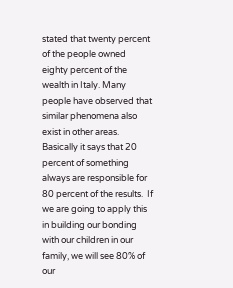stated that twenty percent of the people owned eighty percent of the wealth in Italy. Many people have observed that similar phenomena also exist in other areas.  Basically it says that 20 percent of something always are responsible for 80 percent of the results.  If we are going to apply this in building our bonding with our children in our family, we will see 80% of our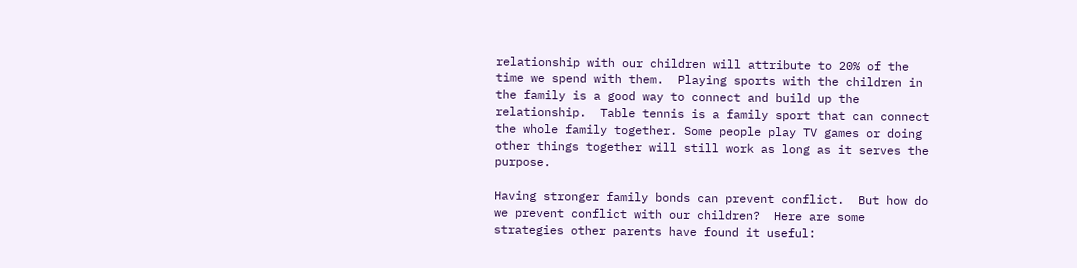relationship with our children will attribute to 20% of the time we spend with them.  Playing sports with the children in the family is a good way to connect and build up the relationship.  Table tennis is a family sport that can connect the whole family together. Some people play TV games or doing other things together will still work as long as it serves the purpose.

Having stronger family bonds can prevent conflict.  But how do we prevent conflict with our children?  Here are some strategies other parents have found it useful: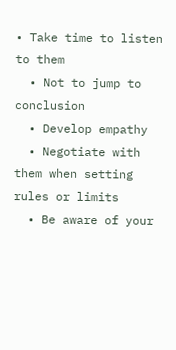• Take time to listen to them
  • Not to jump to conclusion
  • Develop empathy
  • Negotiate with them when setting rules or limits
  • Be aware of your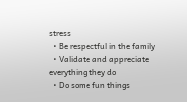stress
  • Be respectful in the family
  • Validate and appreciate everything they do
  • Do some fun things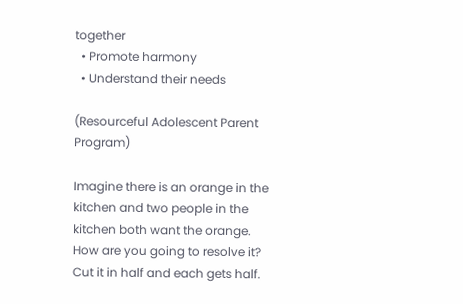together
  • Promote harmony
  • Understand their needs

(Resourceful Adolescent Parent Program)

Imagine there is an orange in the kitchen and two people in the kitchen both want the orange.  How are you going to resolve it? Cut it in half and each gets half.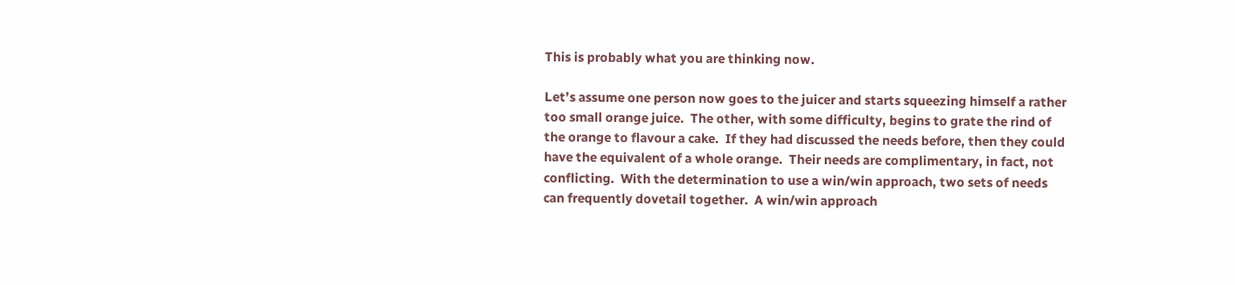This is probably what you are thinking now.

Let’s assume one person now goes to the juicer and starts squeezing himself a rather too small orange juice.  The other, with some difficulty, begins to grate the rind of the orange to flavour a cake.  If they had discussed the needs before, then they could have the equivalent of a whole orange.  Their needs are complimentary, in fact, not conflicting.  With the determination to use a win/win approach, two sets of needs can frequently dovetail together.  A win/win approach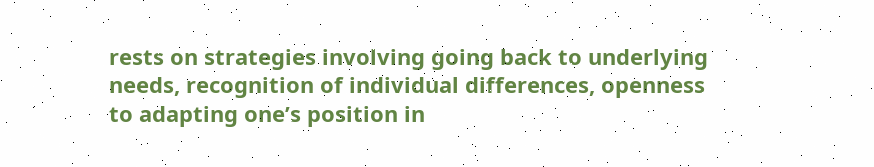rests on strategies involving going back to underlying needs, recognition of individual differences, openness to adapting one’s position in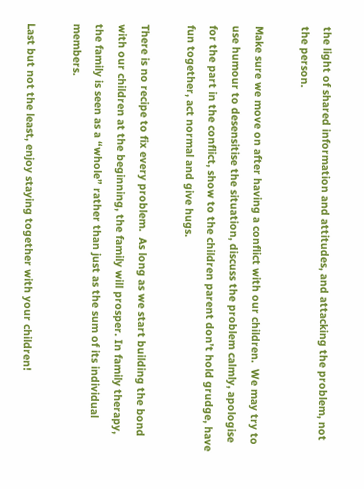the light of shared information and attitudes, and attacking the problem, not the person.

Make sure we move on after having a conflict with our children.  We may try to use humour to desensitise the situation, discuss the problem calmly, apologise for the part in the conflict, show to the children parent don’t hold grudge, have fun together, act normal and give hugs.

There is no recipe to fix every problem.  As long as we start building the bond with our children at the beginning, the family will prosper. In family therapy, the family is seen as a “whole” rather than just as the sum of its individual members.

Last but not the least, enjoy staying together with your children!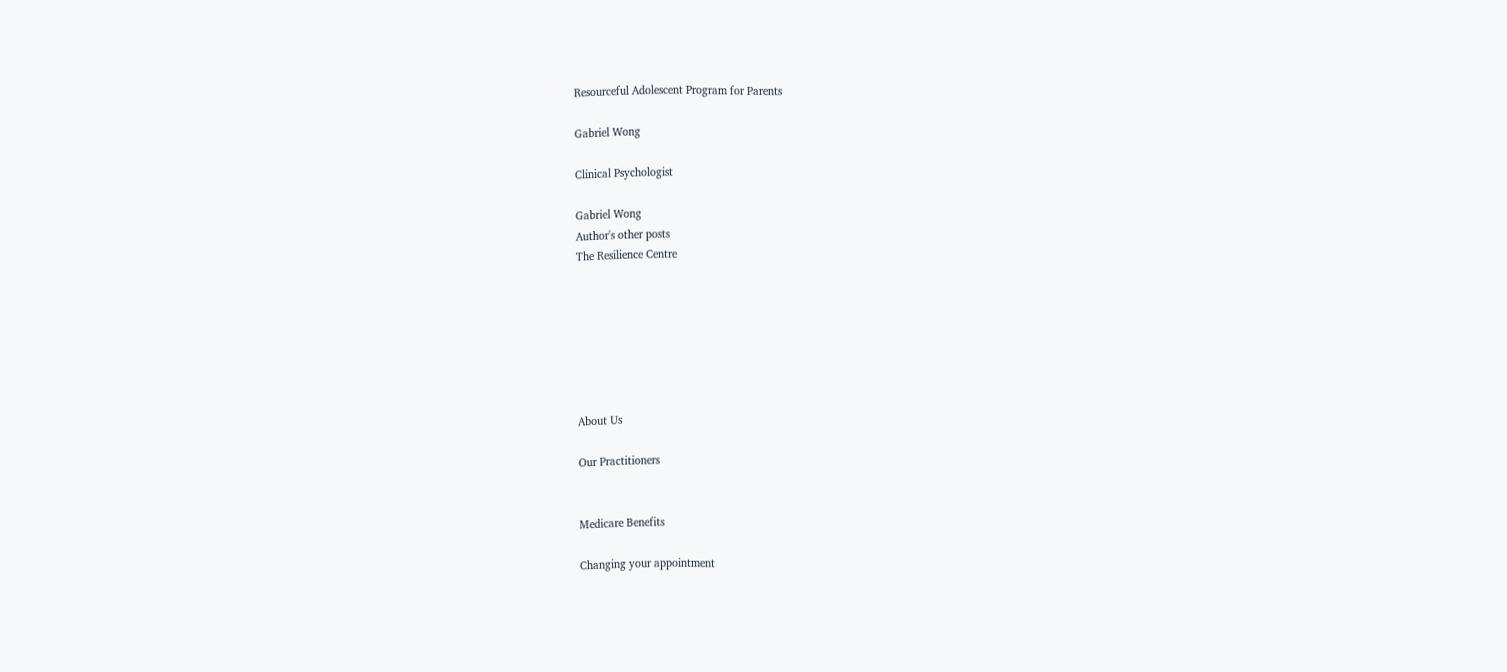Resourceful Adolescent Program for Parents

Gabriel Wong

Clinical Psychologist

Gabriel Wong
Author's other posts
The Resilience Centre







About Us

Our Practitioners


Medicare Benefits

Changing your appointment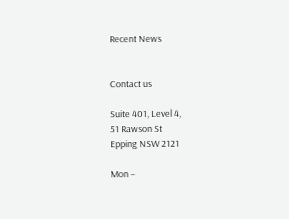Recent News


Contact us

Suite 401, Level 4,
51 Rawson St
Epping NSW 2121

Mon –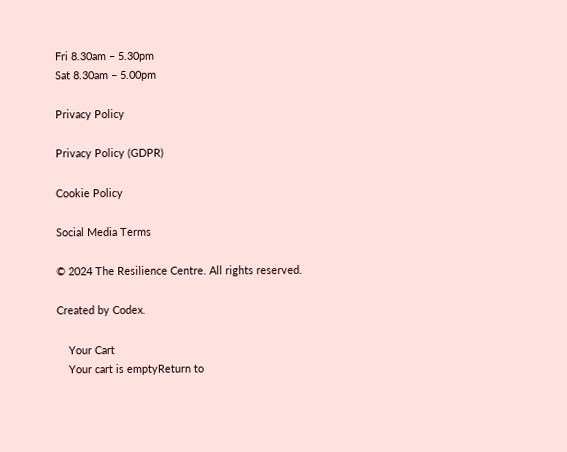Fri 8.30am – 5.30pm
Sat 8.30am – 5.00pm

Privacy Policy

Privacy Policy (GDPR)

Cookie Policy

Social Media Terms

© 2024 The Resilience Centre. All rights reserved.

Created by Codex.

    Your Cart
    Your cart is emptyReturn to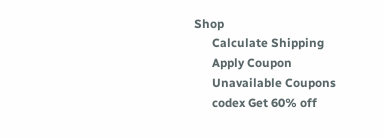Shop
      Calculate Shipping
      Apply Coupon
      Unavailable Coupons
      codex Get 60% off